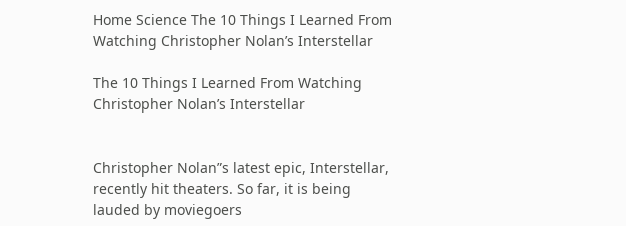Home Science The 10 Things I Learned From Watching Christopher Nolan’s Interstellar

The 10 Things I Learned From Watching Christopher Nolan’s Interstellar


Christopher Nolan”s latest epic, Interstellar, recently hit theaters. So far, it is being lauded by moviegoers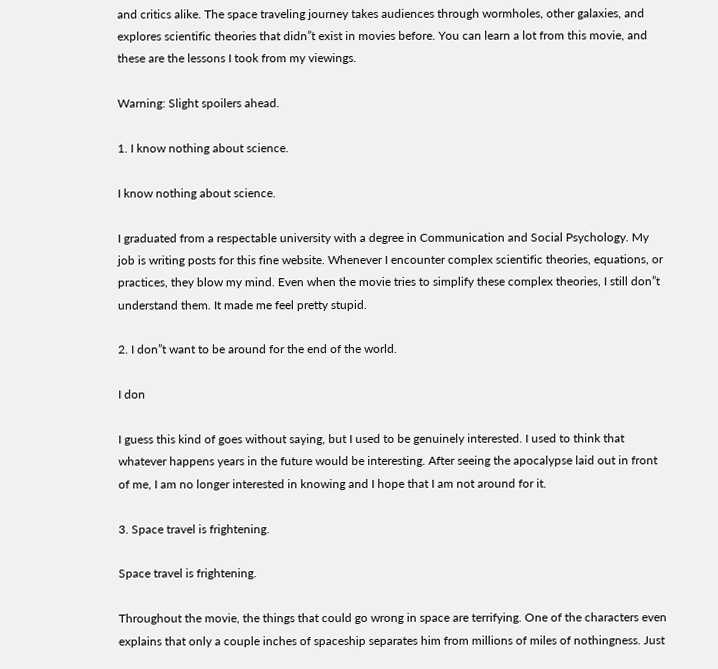and critics alike. The space traveling journey takes audiences through wormholes, other galaxies, and explores scientific theories that didn”t exist in movies before. You can learn a lot from this movie, and these are the lessons I took from my viewings.

Warning: Slight spoilers ahead.

1. I know nothing about science.

I know nothing about science.

I graduated from a respectable university with a degree in Communication and Social Psychology. My job is writing posts for this fine website. Whenever I encounter complex scientific theories, equations, or practices, they blow my mind. Even when the movie tries to simplify these complex theories, I still don”t understand them. It made me feel pretty stupid.

2. I don”t want to be around for the end of the world.

I don

I guess this kind of goes without saying, but I used to be genuinely interested. I used to think that whatever happens years in the future would be interesting. After seeing the apocalypse laid out in front of me, I am no longer interested in knowing and I hope that I am not around for it.

3. Space travel is frightening.

Space travel is frightening.

Throughout the movie, the things that could go wrong in space are terrifying. One of the characters even explains that only a couple inches of spaceship separates him from millions of miles of nothingness. Just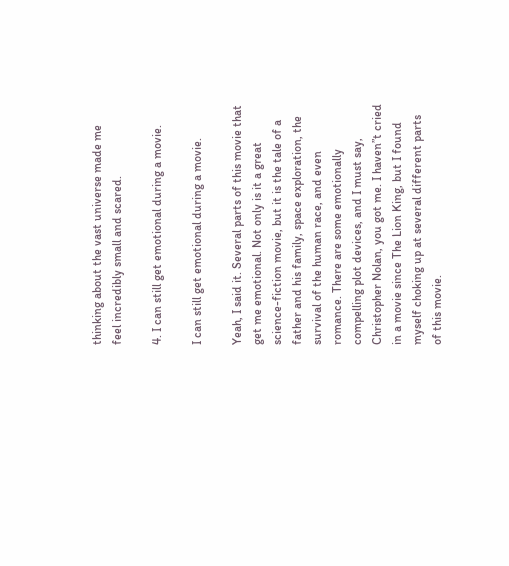thinking about the vast universe made me feel incredibly small and scared.

4. I can still get emotional during a movie.

I can still get emotional during a movie.

Yeah, I said it. Several parts of this movie that get me emotional. Not only is it a great science-fiction movie, but it is the tale of a father and his family, space exploration, the survival of the human race, and even romance. There are some emotionally compelling plot devices, and I must say, Christopher Nolan, you got me. I haven”t cried in a movie since The Lion King, but I found myself choking up at several different parts of this movie.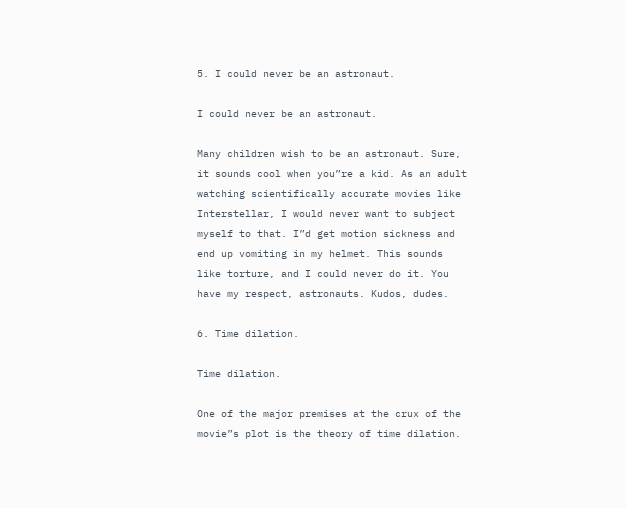5. I could never be an astronaut.

I could never be an astronaut.

Many children wish to be an astronaut. Sure, it sounds cool when you”re a kid. As an adult watching scientifically accurate movies like Interstellar, I would never want to subject myself to that. I”d get motion sickness and end up vomiting in my helmet. This sounds like torture, and I could never do it. You have my respect, astronauts. Kudos, dudes.

6. Time dilation.

Time dilation.

One of the major premises at the crux of the movie”s plot is the theory of time dilation.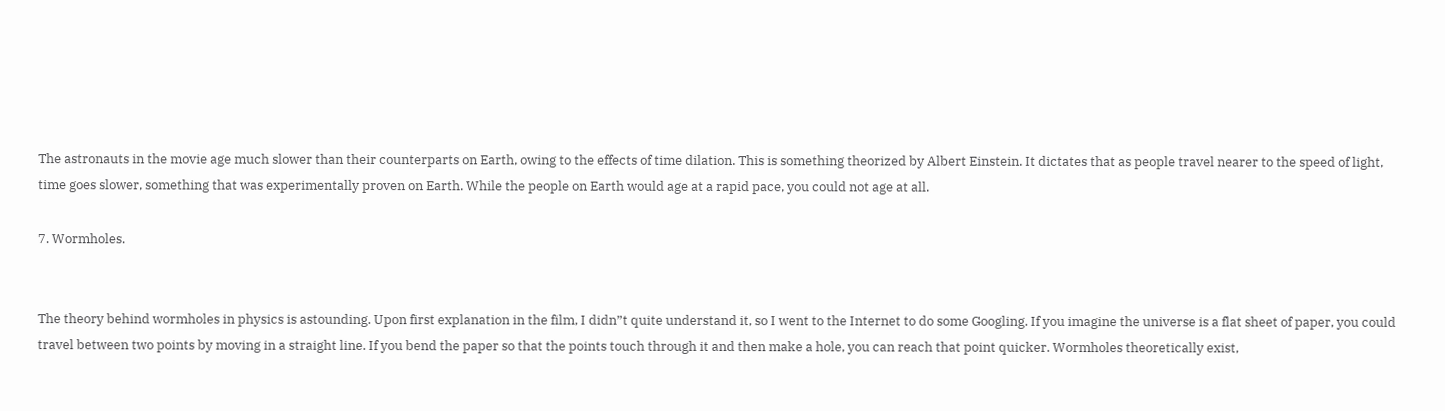The astronauts in the movie age much slower than their counterparts on Earth, owing to the effects of time dilation. This is something theorized by Albert Einstein. It dictates that as people travel nearer to the speed of light, time goes slower, something that was experimentally proven on Earth. While the people on Earth would age at a rapid pace, you could not age at all.

7. Wormholes.


The theory behind wormholes in physics is astounding. Upon first explanation in the film, I didn”t quite understand it, so I went to the Internet to do some Googling. If you imagine the universe is a flat sheet of paper, you could travel between two points by moving in a straight line. If you bend the paper so that the points touch through it and then make a hole, you can reach that point quicker. Wormholes theoretically exist,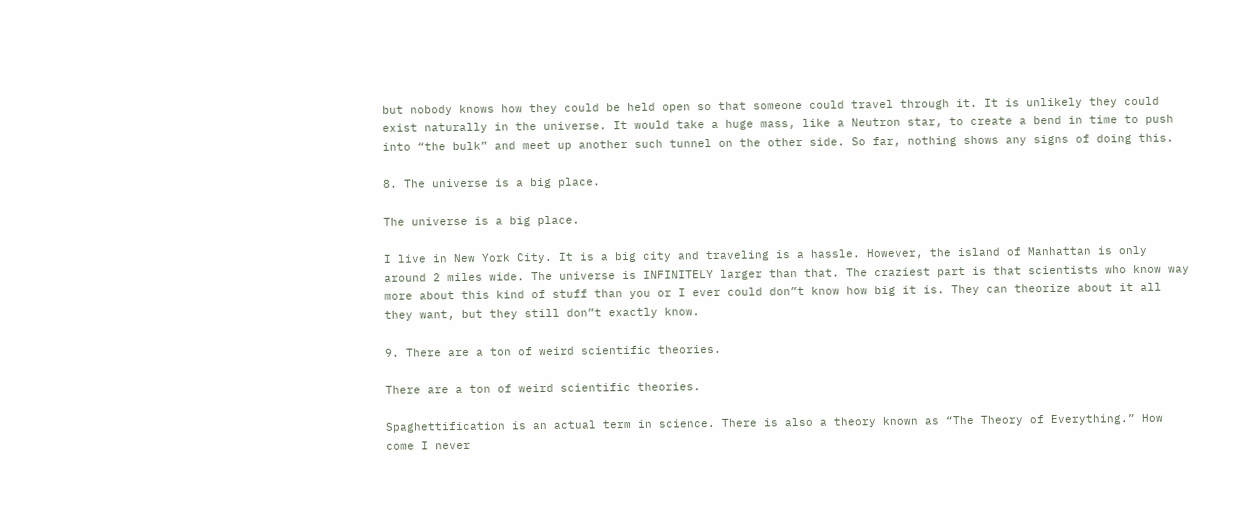but nobody knows how they could be held open so that someone could travel through it. It is unlikely they could exist naturally in the universe. It would take a huge mass, like a Neutron star, to create a bend in time to push into “the bulk” and meet up another such tunnel on the other side. So far, nothing shows any signs of doing this.

8. The universe is a big place.

The universe is a big place.

I live in New York City. It is a big city and traveling is a hassle. However, the island of Manhattan is only around 2 miles wide. The universe is INFINITELY larger than that. The craziest part is that scientists who know way more about this kind of stuff than you or I ever could don”t know how big it is. They can theorize about it all they want, but they still don”t exactly know.

9. There are a ton of weird scientific theories.

There are a ton of weird scientific theories.

Spaghettification is an actual term in science. There is also a theory known as “The Theory of Everything.” How come I never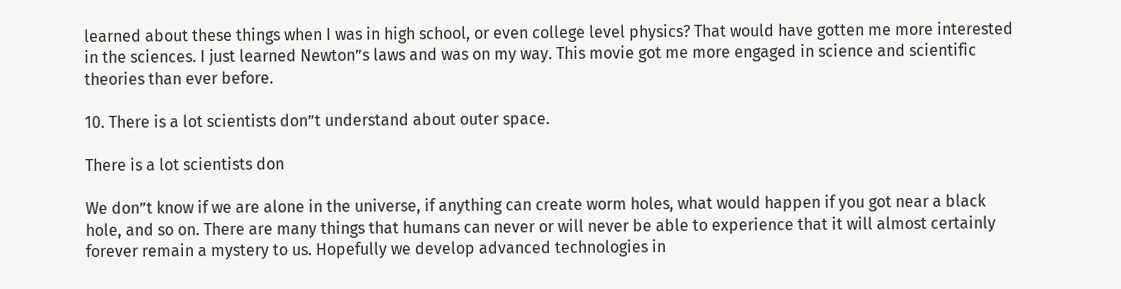learned about these things when I was in high school, or even college level physics? That would have gotten me more interested in the sciences. I just learned Newton”s laws and was on my way. This movie got me more engaged in science and scientific theories than ever before.

10. There is a lot scientists don”t understand about outer space.

There is a lot scientists don

We don”t know if we are alone in the universe, if anything can create worm holes, what would happen if you got near a black hole, and so on. There are many things that humans can never or will never be able to experience that it will almost certainly forever remain a mystery to us. Hopefully we develop advanced technologies in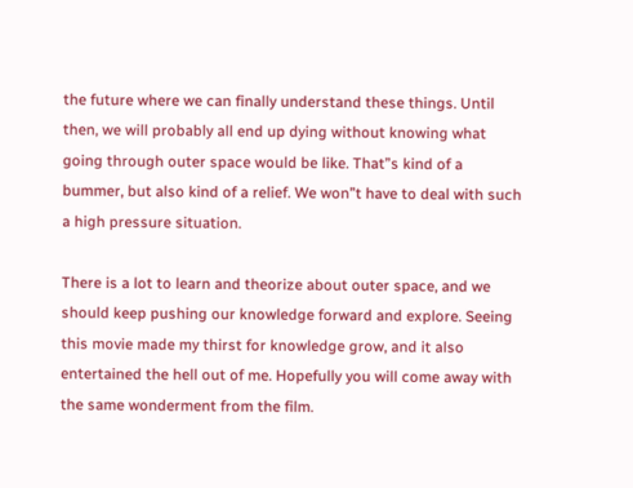the future where we can finally understand these things. Until then, we will probably all end up dying without knowing what going through outer space would be like. That”s kind of a bummer, but also kind of a relief. We won”t have to deal with such a high pressure situation.

There is a lot to learn and theorize about outer space, and we should keep pushing our knowledge forward and explore. Seeing this movie made my thirst for knowledge grow, and it also entertained the hell out of me. Hopefully you will come away with the same wonderment from the film.